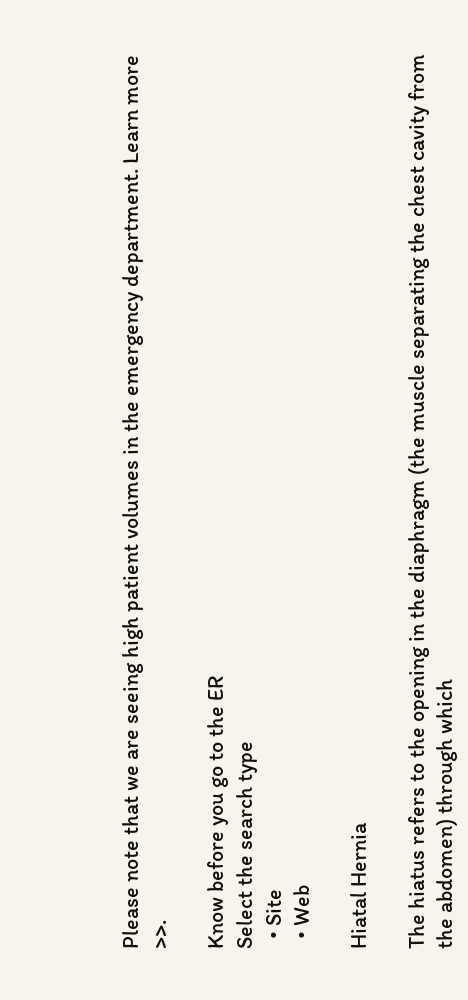Please note that we are seeing high patient volumes in the emergency department. Learn more >>.

Know before you go to the ER
Select the search type
  • Site
  • Web

Hiatal Hernia

The hiatus refers to the opening in the diaphragm (the muscle separating the chest cavity from the abdomen) through which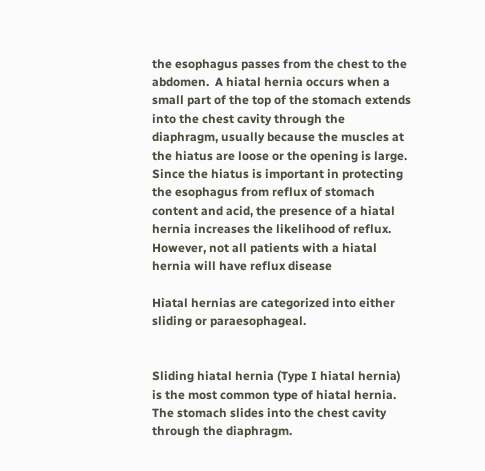the esophagus passes from the chest to the abdomen.  A hiatal hernia occurs when a small part of the top of the stomach extends into the chest cavity through the diaphragm, usually because the muscles at the hiatus are loose or the opening is large.  Since the hiatus is important in protecting the esophagus from reflux of stomach content and acid, the presence of a hiatal hernia increases the likelihood of reflux.  However, not all patients with a hiatal hernia will have reflux disease

Hiatal hernias are categorized into either sliding or paraesophageal.


Sliding hiatal hernia (Type I hiatal hernia) is the most common type of hiatal hernia. The stomach slides into the chest cavity through the diaphragm.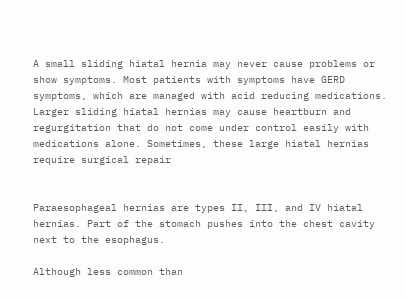A small sliding hiatal hernia may never cause problems or show symptoms. Most patients with symptoms have GERD symptoms, which are managed with acid reducing medications.  Larger sliding hiatal hernias may cause heartburn and regurgitation that do not come under control easily with medications alone. Sometimes, these large hiatal hernias require surgical repair


Paraesophageal hernias are types II, III, and IV hiatal hernias. Part of the stomach pushes into the chest cavity next to the esophagus.

Although less common than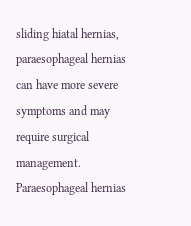sliding hiatal hernias, paraesophageal hernias can have more severe symptoms and may require surgical management. Paraesophageal hernias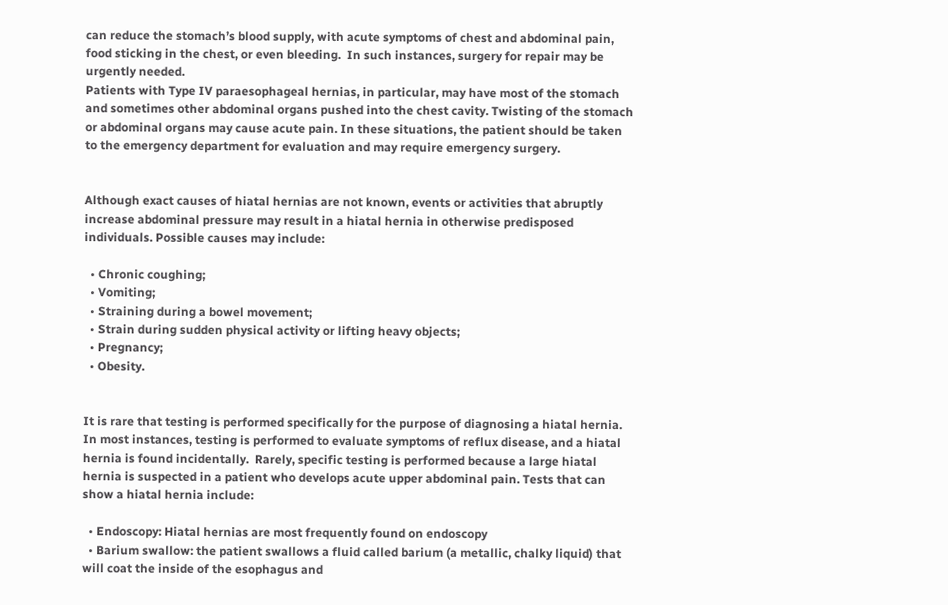can reduce the stomach’s blood supply, with acute symptoms of chest and abdominal pain, food sticking in the chest, or even bleeding.  In such instances, surgery for repair may be urgently needed.
Patients with Type IV paraesophageal hernias, in particular, may have most of the stomach and sometimes other abdominal organs pushed into the chest cavity. Twisting of the stomach or abdominal organs may cause acute pain. In these situations, the patient should be taken to the emergency department for evaluation and may require emergency surgery.


Although exact causes of hiatal hernias are not known, events or activities that abruptly increase abdominal pressure may result in a hiatal hernia in otherwise predisposed individuals. Possible causes may include:

  • Chronic coughing;
  • Vomiting;
  • Straining during a bowel movement;
  • Strain during sudden physical activity or lifting heavy objects;
  • Pregnancy;
  • Obesity.


It is rare that testing is performed specifically for the purpose of diagnosing a hiatal hernia.  In most instances, testing is performed to evaluate symptoms of reflux disease, and a hiatal hernia is found incidentally.  Rarely, specific testing is performed because a large hiatal hernia is suspected in a patient who develops acute upper abdominal pain. Tests that can show a hiatal hernia include:

  • Endoscopy: Hiatal hernias are most frequently found on endoscopy
  • Barium swallow: the patient swallows a fluid called barium (a metallic, chalky liquid) that will coat the inside of the esophagus and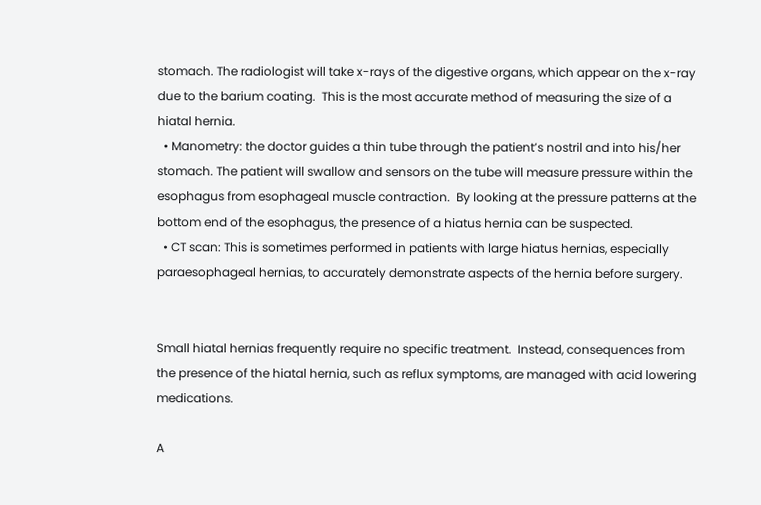stomach. The radiologist will take x-rays of the digestive organs, which appear on the x-ray due to the barium coating.  This is the most accurate method of measuring the size of a hiatal hernia.
  • Manometry: the doctor guides a thin tube through the patient’s nostril and into his/her stomach. The patient will swallow and sensors on the tube will measure pressure within the esophagus from esophageal muscle contraction.  By looking at the pressure patterns at the bottom end of the esophagus, the presence of a hiatus hernia can be suspected.
  • CT scan: This is sometimes performed in patients with large hiatus hernias, especially paraesophageal hernias, to accurately demonstrate aspects of the hernia before surgery.


Small hiatal hernias frequently require no specific treatment.  Instead, consequences from the presence of the hiatal hernia, such as reflux symptoms, are managed with acid lowering medications.

A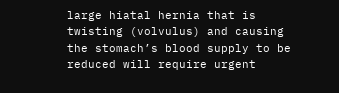large hiatal hernia that is twisting (volvulus) and causing  the stomach’s blood supply to be reduced will require urgent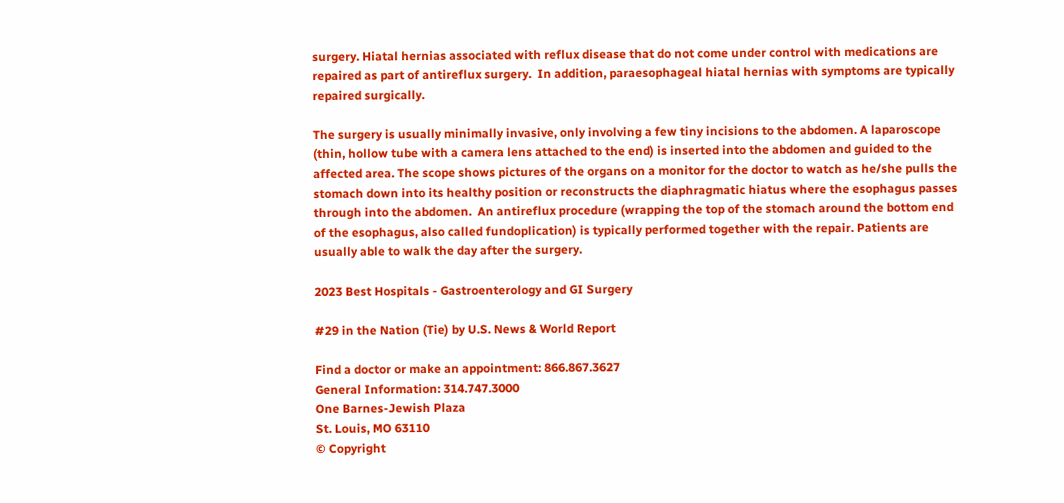surgery. Hiatal hernias associated with reflux disease that do not come under control with medications are repaired as part of antireflux surgery.  In addition, paraesophageal hiatal hernias with symptoms are typically repaired surgically.

The surgery is usually minimally invasive, only involving a few tiny incisions to the abdomen. A laparoscope (thin, hollow tube with a camera lens attached to the end) is inserted into the abdomen and guided to the affected area. The scope shows pictures of the organs on a monitor for the doctor to watch as he/she pulls the stomach down into its healthy position or reconstructs the diaphragmatic hiatus where the esophagus passes through into the abdomen.  An antireflux procedure (wrapping the top of the stomach around the bottom end of the esophagus, also called fundoplication) is typically performed together with the repair. Patients are usually able to walk the day after the surgery.

2023 Best Hospitals - Gastroenterology and GI Surgery

#29 in the Nation (Tie) by U.S. News & World Report

Find a doctor or make an appointment: 866.867.3627
General Information: 314.747.3000
One Barnes-Jewish Plaza
St. Louis, MO 63110
© Copyright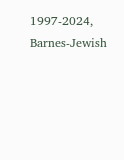1997-2024, Barnes-Jewish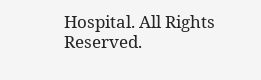Hospital. All Rights Reserved.